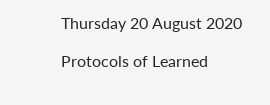Thursday 20 August 2020

Protocols of Learned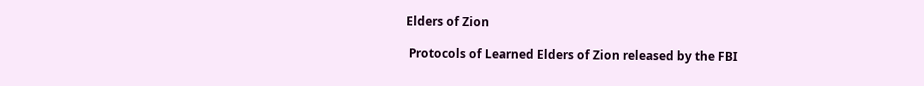Elders of Zion

 Protocols of Learned Elders of Zion released by the FBI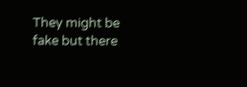They might be fake but there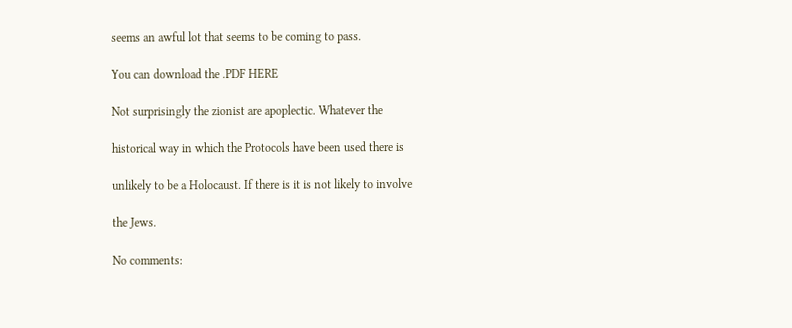seems an awful lot that seems to be coming to pass.

You can download the .PDF HERE

Not surprisingly the zionist are apoplectic. Whatever the

historical way in which the Protocols have been used there is

unlikely to be a Holocaust. If there is it is not likely to involve

the Jews.

No comments: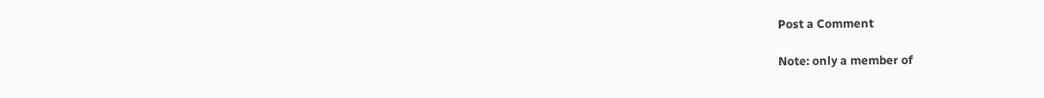Post a Comment

Note: only a member of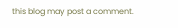this blog may post a comment.